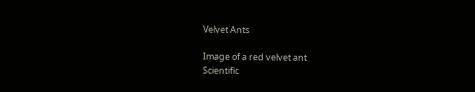Velvet Ants

Image of a red velvet ant
Scientific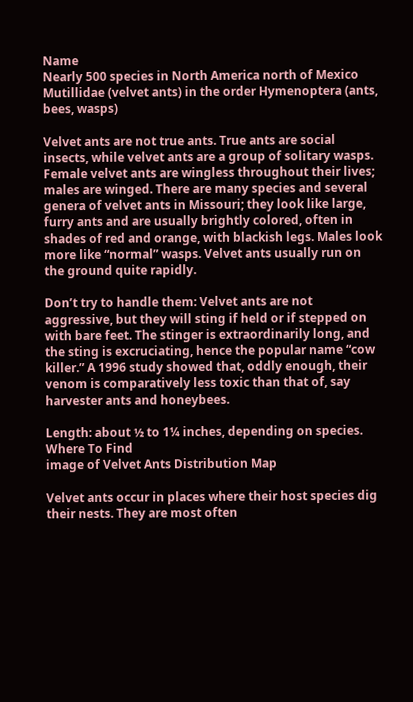Name
Nearly 500 species in North America north of Mexico
Mutillidae (velvet ants) in the order Hymenoptera (ants, bees, wasps)

Velvet ants are not true ants. True ants are social insects, while velvet ants are a group of solitary wasps. Female velvet ants are wingless throughout their lives; males are winged. There are many species and several genera of velvet ants in Missouri; they look like large, furry ants and are usually brightly colored, often in shades of red and orange, with blackish legs. Males look more like “normal” wasps. Velvet ants usually run on the ground quite rapidly.

Don’t try to handle them: Velvet ants are not aggressive, but they will sting if held or if stepped on with bare feet. The stinger is extraordinarily long, and the sting is excruciating, hence the popular name “cow killer.” A 1996 study showed that, oddly enough, their venom is comparatively less toxic than that of, say harvester ants and honeybees.

Length: about ½ to 1¼ inches, depending on species.
Where To Find
image of Velvet Ants Distribution Map

Velvet ants occur in places where their host species dig their nests. They are most often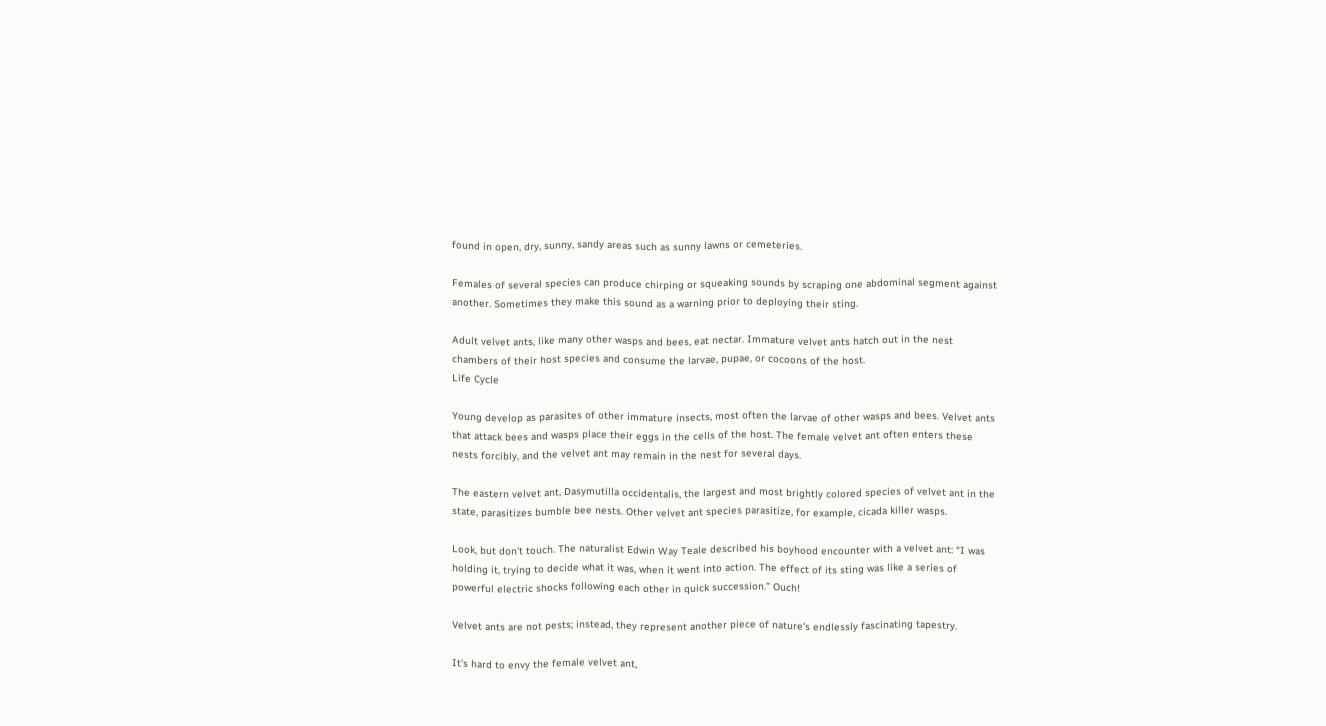found in open, dry, sunny, sandy areas such as sunny lawns or cemeteries.

Females of several species can produce chirping or squeaking sounds by scraping one abdominal segment against another. Sometimes they make this sound as a warning prior to deploying their sting.

Adult velvet ants, like many other wasps and bees, eat nectar. Immature velvet ants hatch out in the nest chambers of their host species and consume the larvae, pupae, or cocoons of the host.
Life Cycle

Young develop as parasites of other immature insects, most often the larvae of other wasps and bees. Velvet ants that attack bees and wasps place their eggs in the cells of the host. The female velvet ant often enters these nests forcibly, and the velvet ant may remain in the nest for several days.

The eastern velvet ant, Dasymutilla occidentalis, the largest and most brightly colored species of velvet ant in the state, parasitizes bumble bee nests. Other velvet ant species parasitize, for example, cicada killer wasps.

Look, but don’t touch. The naturalist Edwin Way Teale described his boyhood encounter with a velvet ant: “I was holding it, trying to decide what it was, when it went into action. The effect of its sting was like a series of powerful electric shocks following each other in quick succession.” Ouch!

Velvet ants are not pests; instead, they represent another piece of nature's endlessly fascinating tapestry.

It's hard to envy the female velvet ant,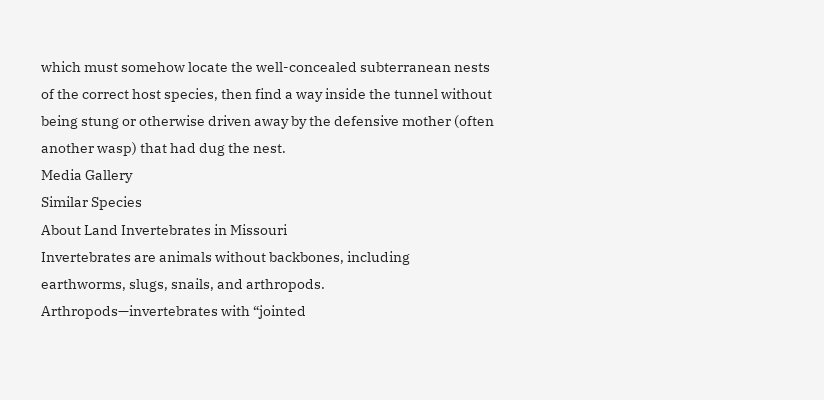which must somehow locate the well-concealed subterranean nests of the correct host species, then find a way inside the tunnel without being stung or otherwise driven away by the defensive mother (often another wasp) that had dug the nest.
Media Gallery
Similar Species
About Land Invertebrates in Missouri
Invertebrates are animals without backbones, including earthworms, slugs, snails, and arthropods. Arthropods—invertebrates with “jointed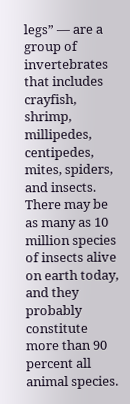legs” — are a group of invertebrates that includes crayfish, shrimp, millipedes, centipedes, mites, spiders, and insects. There may be as many as 10 million species of insects alive on earth today, and they probably constitute more than 90 percent all animal species.